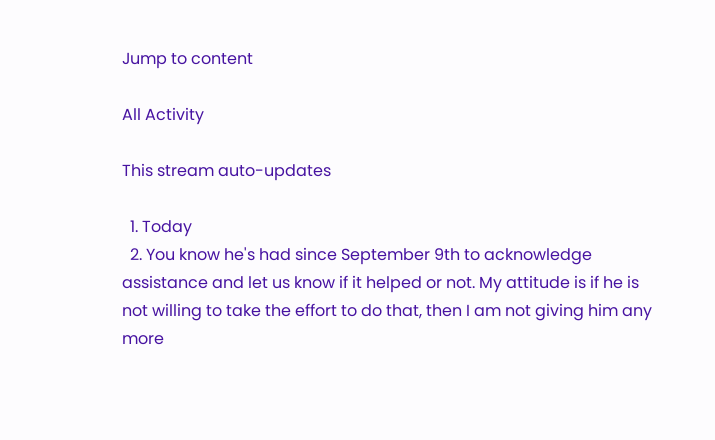Jump to content

All Activity

This stream auto-updates

  1. Today
  2. You know he's had since September 9th to acknowledge assistance and let us know if it helped or not. My attitude is if he is not willing to take the effort to do that, then I am not giving him any more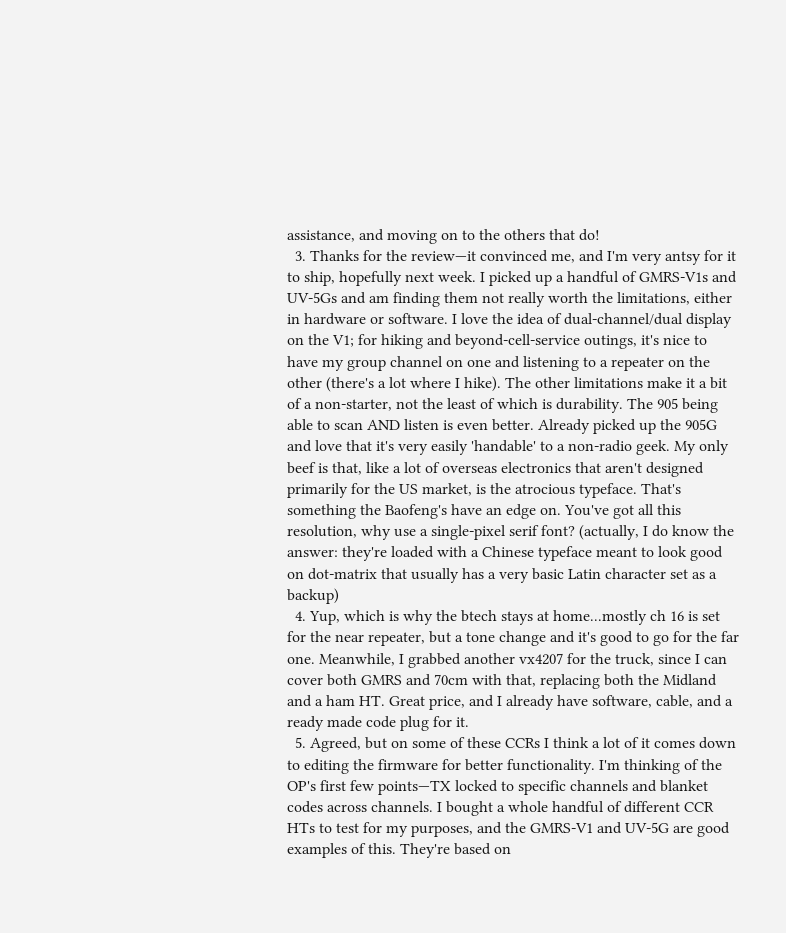assistance, and moving on to the others that do!
  3. Thanks for the review—it convinced me, and I'm very antsy for it to ship, hopefully next week. I picked up a handful of GMRS-V1s and UV-5Gs and am finding them not really worth the limitations, either in hardware or software. I love the idea of dual-channel/dual display on the V1; for hiking and beyond-cell-service outings, it's nice to have my group channel on one and listening to a repeater on the other (there's a lot where I hike). The other limitations make it a bit of a non-starter, not the least of which is durability. The 905 being able to scan AND listen is even better. Already picked up the 905G and love that it's very easily 'handable' to a non-radio geek. My only beef is that, like a lot of overseas electronics that aren't designed primarily for the US market, is the atrocious typeface. That's something the Baofeng's have an edge on. You've got all this resolution, why use a single-pixel serif font? (actually, I do know the answer: they're loaded with a Chinese typeface meant to look good on dot-matrix that usually has a very basic Latin character set as a backup)
  4. Yup, which is why the btech stays at home...mostly ch 16 is set for the near repeater, but a tone change and it's good to go for the far one. Meanwhile, I grabbed another vx4207 for the truck, since I can cover both GMRS and 70cm with that, replacing both the Midland and a ham HT. Great price, and I already have software, cable, and a ready made code plug for it.
  5. Agreed, but on some of these CCRs I think a lot of it comes down to editing the firmware for better functionality. I'm thinking of the OP's first few points—TX locked to specific channels and blanket codes across channels. I bought a whole handful of different CCR HTs to test for my purposes, and the GMRS-V1 and UV-5G are good examples of this. They're based on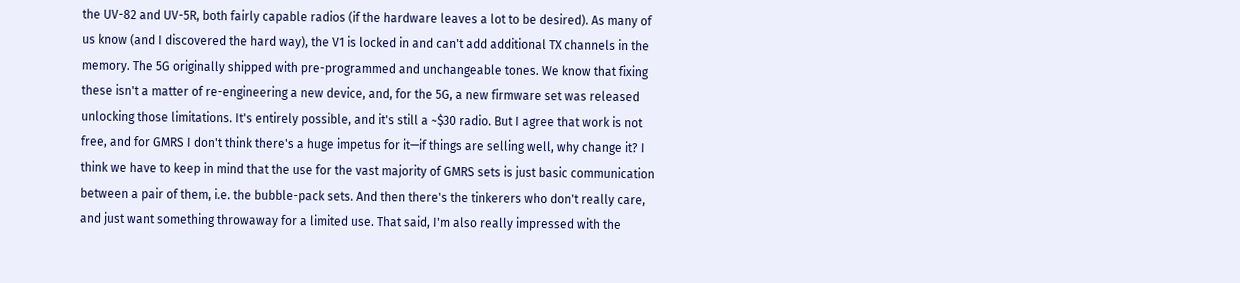the UV-82 and UV-5R, both fairly capable radios (if the hardware leaves a lot to be desired). As many of us know (and I discovered the hard way), the V1 is locked in and can't add additional TX channels in the memory. The 5G originally shipped with pre-programmed and unchangeable tones. We know that fixing these isn't a matter of re-engineering a new device, and, for the 5G, a new firmware set was released unlocking those limitations. It's entirely possible, and it's still a ~$30 radio. But I agree that work is not free, and for GMRS I don't think there's a huge impetus for it—if things are selling well, why change it? I think we have to keep in mind that the use for the vast majority of GMRS sets is just basic communication between a pair of them, i.e. the bubble-pack sets. And then there's the tinkerers who don't really care, and just want something throwaway for a limited use. That said, I'm also really impressed with the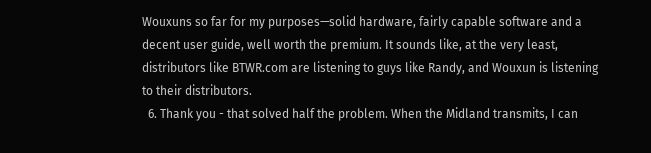Wouxuns so far for my purposes—solid hardware, fairly capable software and a decent user guide, well worth the premium. It sounds like, at the very least, distributors like BTWR.com are listening to guys like Randy, and Wouxun is listening to their distributors.
  6. Thank you - that solved half the problem. When the Midland transmits, I can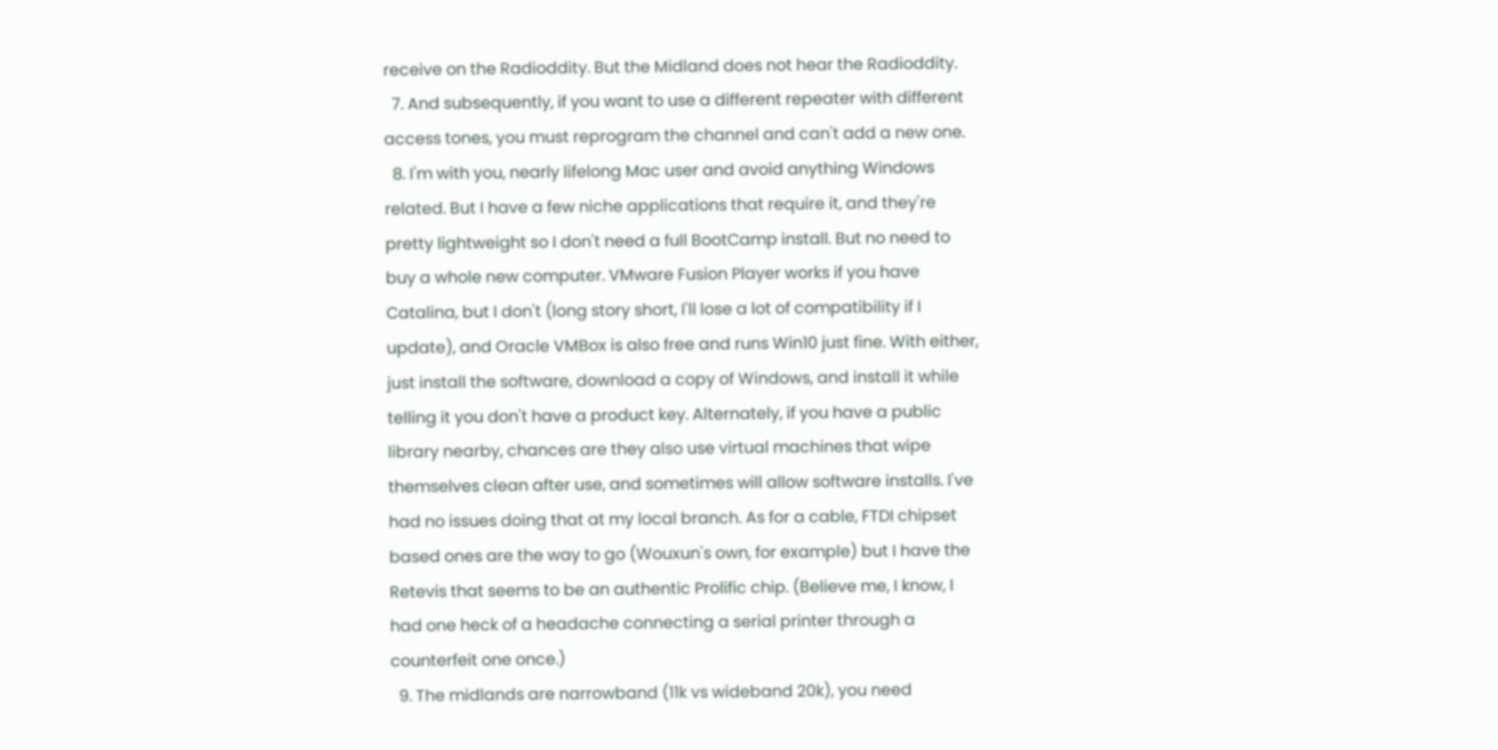receive on the Radioddity. But the Midland does not hear the Radioddity.
  7. And subsequently, if you want to use a different repeater with different access tones, you must reprogram the channel and can't add a new one.
  8. I'm with you, nearly lifelong Mac user and avoid anything Windows related. But I have a few niche applications that require it, and they're pretty lightweight so I don't need a full BootCamp install. But no need to buy a whole new computer. VMware Fusion Player works if you have Catalina, but I don't (long story short, I'll lose a lot of compatibility if I update), and Oracle VMBox is also free and runs Win10 just fine. With either, just install the software, download a copy of Windows, and install it while telling it you don't have a product key. Alternately, if you have a public library nearby, chances are they also use virtual machines that wipe themselves clean after use, and sometimes will allow software installs. I've had no issues doing that at my local branch. As for a cable, FTDI chipset based ones are the way to go (Wouxun's own, for example) but I have the Retevis that seems to be an authentic Prolific chip. (Believe me, I know, I had one heck of a headache connecting a serial printer through a counterfeit one once.)
  9. The midlands are narrowband (11k vs wideband 20k), you need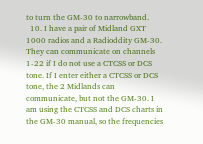to turn the GM-30 to narrowband.
  10. I have a pair of Midland GXT 1000 radios and a Radioddity GM-30. They can communicate on channels 1-22 if I do not use a CTCSS or DCS tone. If I enter either a CTCSS or DCS tone, the 2 Midlands can communicate, but not the GM-30. I am using the CTCSS and DCS charts in the GM-30 manual, so the frequencies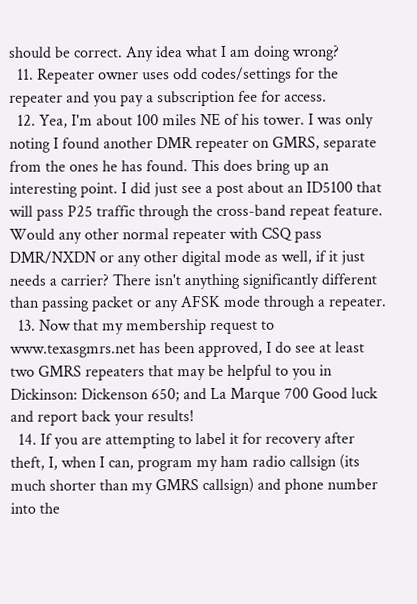should be correct. Any idea what I am doing wrong?
  11. Repeater owner uses odd codes/settings for the repeater and you pay a subscription fee for access.
  12. Yea, I'm about 100 miles NE of his tower. I was only noting I found another DMR repeater on GMRS, separate from the ones he has found. This does bring up an interesting point. I did just see a post about an ID5100 that will pass P25 traffic through the cross-band repeat feature. Would any other normal repeater with CSQ pass DMR/NXDN or any other digital mode as well, if it just needs a carrier? There isn't anything significantly different than passing packet or any AFSK mode through a repeater.
  13. Now that my membership request to www.texasgmrs.net has been approved, I do see at least two GMRS repeaters that may be helpful to you in Dickinson: Dickenson 650; and La Marque 700 Good luck and report back your results!
  14. If you are attempting to label it for recovery after theft, I, when I can, program my ham radio callsign (its much shorter than my GMRS callsign) and phone number into the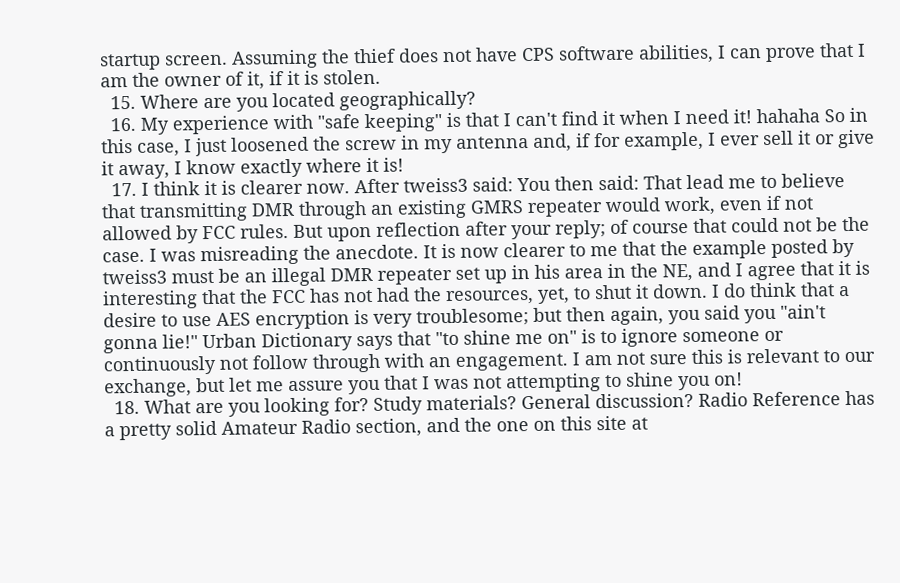startup screen. Assuming the thief does not have CPS software abilities, I can prove that I am the owner of it, if it is stolen.
  15. Where are you located geographically?
  16. My experience with "safe keeping" is that I can't find it when I need it! hahaha So in this case, I just loosened the screw in my antenna and, if for example, I ever sell it or give it away, I know exactly where it is!
  17. I think it is clearer now. After tweiss3 said: You then said: That lead me to believe that transmitting DMR through an existing GMRS repeater would work, even if not allowed by FCC rules. But upon reflection after your reply; of course that could not be the case. I was misreading the anecdote. It is now clearer to me that the example posted by tweiss3 must be an illegal DMR repeater set up in his area in the NE, and I agree that it is interesting that the FCC has not had the resources, yet, to shut it down. I do think that a desire to use AES encryption is very troublesome; but then again, you said you "ain't gonna lie!" Urban Dictionary says that "to shine me on" is to ignore someone or continuously not follow through with an engagement. I am not sure this is relevant to our exchange, but let me assure you that I was not attempting to shine you on!
  18. What are you looking for? Study materials? General discussion? Radio Reference has a pretty solid Amateur Radio section, and the one on this site at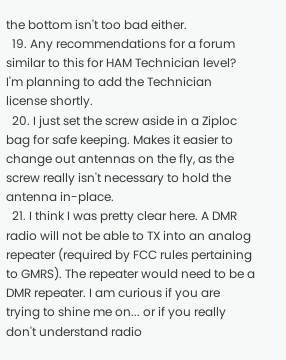the bottom isn't too bad either.
  19. Any recommendations for a forum similar to this for HAM Technician level? I'm planning to add the Technician license shortly.
  20. I just set the screw aside in a Ziploc bag for safe keeping. Makes it easier to change out antennas on the fly, as the screw really isn't necessary to hold the antenna in-place.
  21. I think I was pretty clear here. A DMR radio will not be able to TX into an analog repeater (required by FCC rules pertaining to GMRS). The repeater would need to be a DMR repeater. I am curious if you are trying to shine me on... or if you really don't understand radio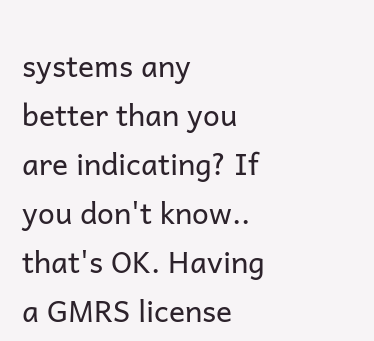systems any better than you are indicating? If you don't know.. that's OK. Having a GMRS license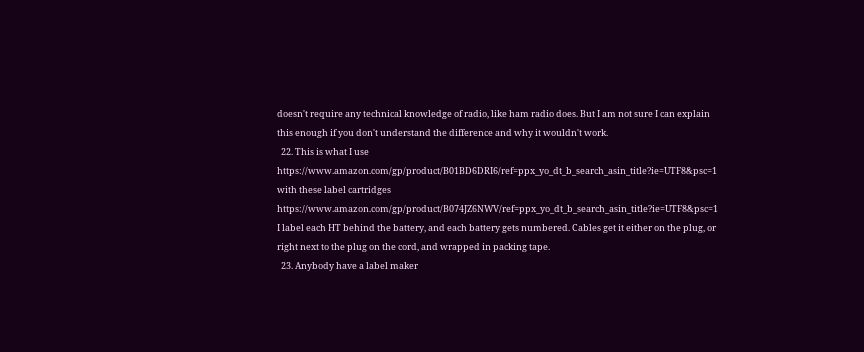doesn't require any technical knowledge of radio, like ham radio does. But I am not sure I can explain this enough if you don't understand the difference and why it wouldn't work.
  22. This is what I use https://www.amazon.com/gp/product/B01BD6DRI6/ref=ppx_yo_dt_b_search_asin_title?ie=UTF8&psc=1 with these label cartridges https://www.amazon.com/gp/product/B074JZ6NWV/ref=ppx_yo_dt_b_search_asin_title?ie=UTF8&psc=1 I label each HT behind the battery, and each battery gets numbered. Cables get it either on the plug, or right next to the plug on the cord, and wrapped in packing tape.
  23. Anybody have a label maker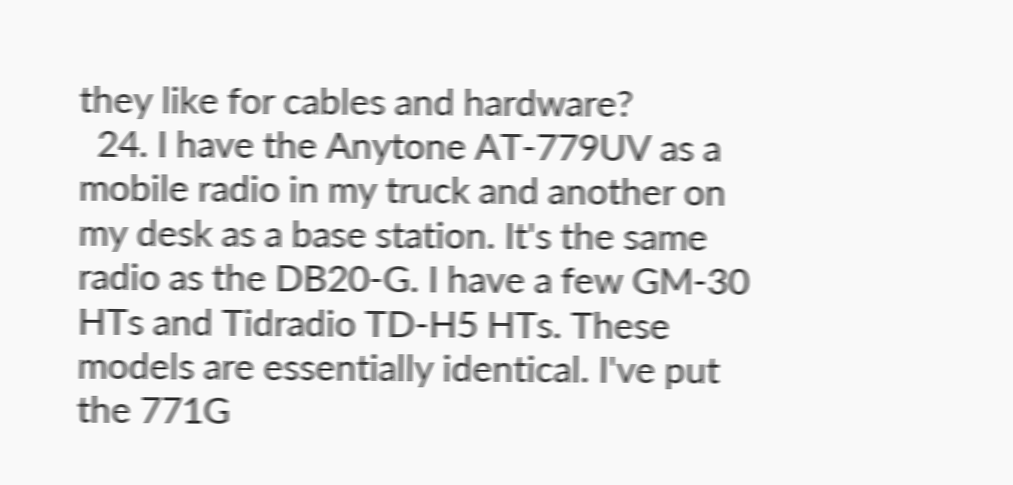they like for cables and hardware?
  24. I have the Anytone AT-779UV as a mobile radio in my truck and another on my desk as a base station. It's the same radio as the DB20-G. I have a few GM-30 HTs and Tidradio TD-H5 HTs. These models are essentially identical. I've put the 771G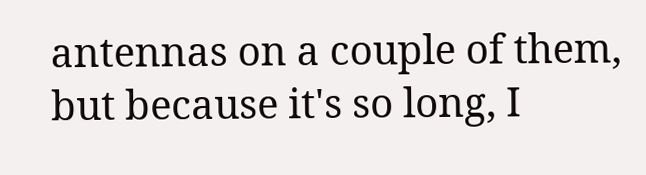antennas on a couple of them, but because it's so long, I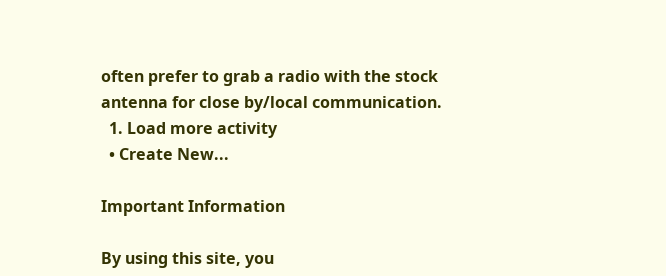often prefer to grab a radio with the stock antenna for close by/local communication.
  1. Load more activity
  • Create New...

Important Information

By using this site, you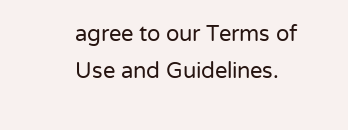agree to our Terms of Use and Guidelines.